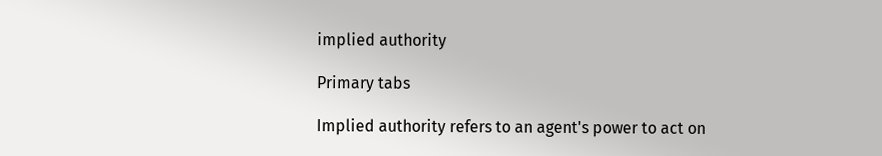implied authority

Primary tabs

Implied authority refers to an agent's power to act on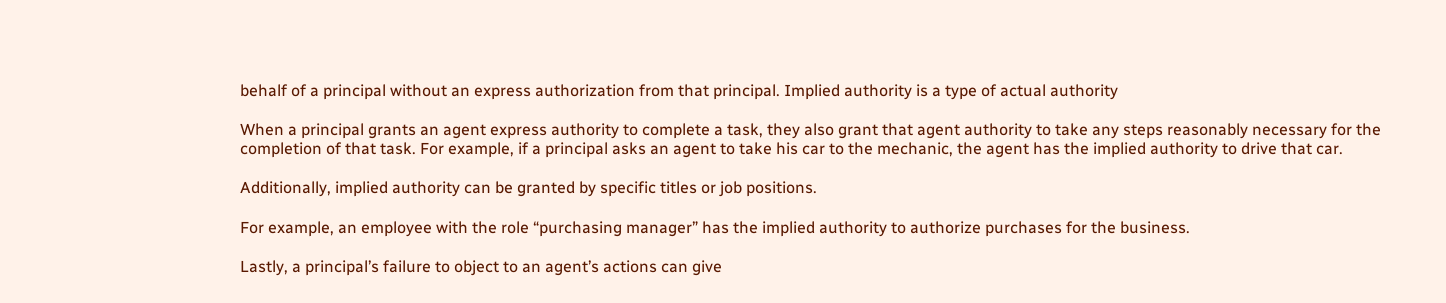behalf of a principal without an express authorization from that principal. Implied authority is a type of actual authority

When a principal grants an agent express authority to complete a task, they also grant that agent authority to take any steps reasonably necessary for the completion of that task. For example, if a principal asks an agent to take his car to the mechanic, the agent has the implied authority to drive that car.

Additionally, implied authority can be granted by specific titles or job positions.

For example, an employee with the role “purchasing manager” has the implied authority to authorize purchases for the business.

Lastly, a principal’s failure to object to an agent’s actions can give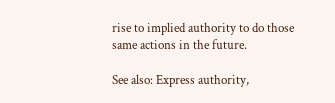rise to implied authority to do those same actions in the future.

See also: Express authority,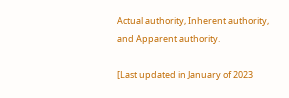Actual authority, Inherent authority, and Apparent authority.

[Last updated in January of 2023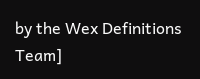by the Wex Definitions Team]